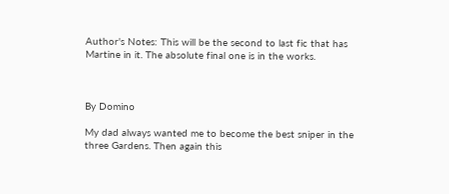Author's Notes: This will be the second to last fic that has Martine in it. The absolute final one is in the works.



By Domino

My dad always wanted me to become the best sniper in the three Gardens. Then again this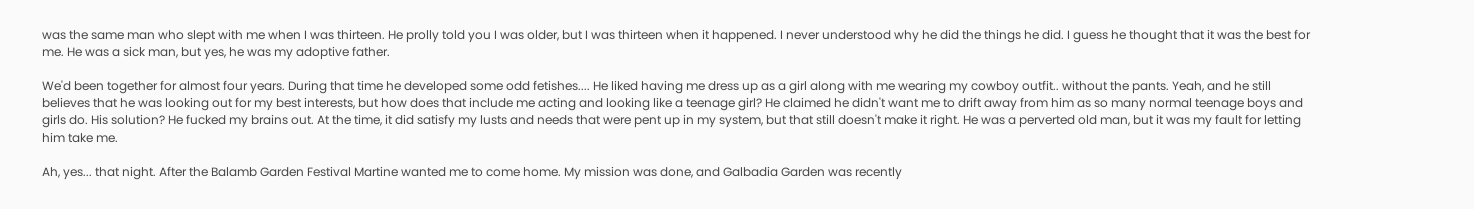was the same man who slept with me when I was thirteen. He prolly told you I was older, but I was thirteen when it happened. I never understood why he did the things he did. I guess he thought that it was the best for me. He was a sick man, but yes, he was my adoptive father.

We'd been together for almost four years. During that time he developed some odd fetishes.... He liked having me dress up as a girl along with me wearing my cowboy outfit.. without the pants. Yeah, and he still believes that he was looking out for my best interests, but how does that include me acting and looking like a teenage girl? He claimed he didn't want me to drift away from him as so many normal teenage boys and girls do. His solution? He fucked my brains out. At the time, it did satisfy my lusts and needs that were pent up in my system, but that still doesn't make it right. He was a perverted old man, but it was my fault for letting him take me.

Ah, yes... that night. After the Balamb Garden Festival Martine wanted me to come home. My mission was done, and Galbadia Garden was recently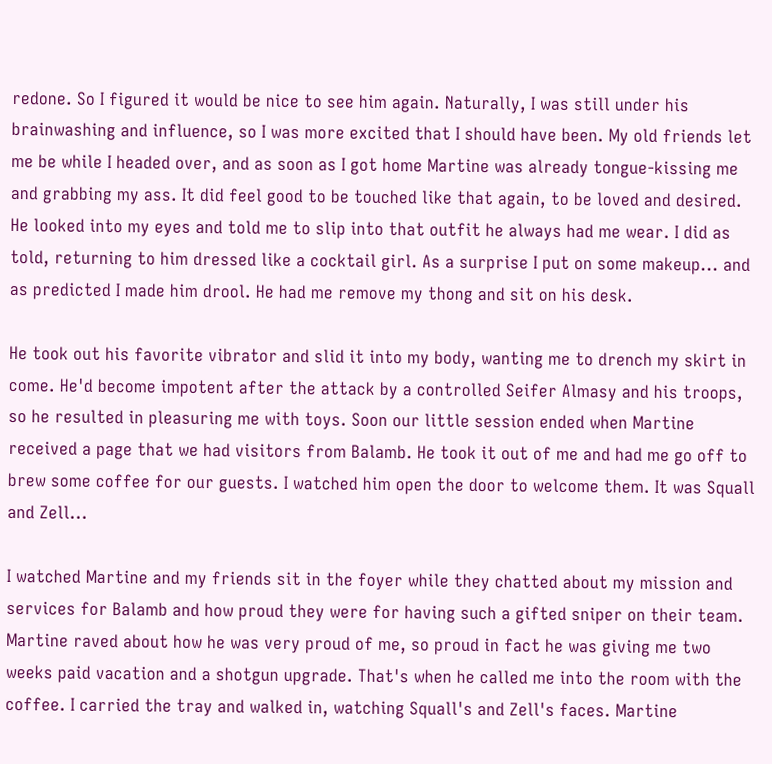redone. So I figured it would be nice to see him again. Naturally, I was still under his brainwashing and influence, so I was more excited that I should have been. My old friends let me be while I headed over, and as soon as I got home Martine was already tongue-kissing me and grabbing my ass. It did feel good to be touched like that again, to be loved and desired. He looked into my eyes and told me to slip into that outfit he always had me wear. I did as told, returning to him dressed like a cocktail girl. As a surprise I put on some makeup... and as predicted I made him drool. He had me remove my thong and sit on his desk.

He took out his favorite vibrator and slid it into my body, wanting me to drench my skirt in come. He'd become impotent after the attack by a controlled Seifer Almasy and his troops, so he resulted in pleasuring me with toys. Soon our little session ended when Martine received a page that we had visitors from Balamb. He took it out of me and had me go off to brew some coffee for our guests. I watched him open the door to welcome them. It was Squall and Zell...

I watched Martine and my friends sit in the foyer while they chatted about my mission and services for Balamb and how proud they were for having such a gifted sniper on their team. Martine raved about how he was very proud of me, so proud in fact he was giving me two weeks paid vacation and a shotgun upgrade. That's when he called me into the room with the coffee. I carried the tray and walked in, watching Squall's and Zell's faces. Martine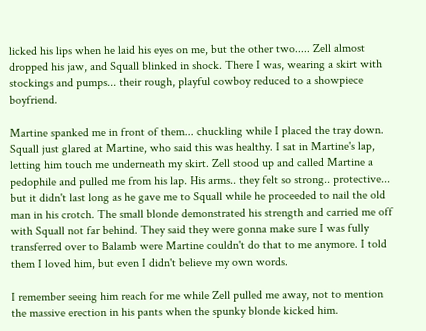licked his lips when he laid his eyes on me, but the other two..... Zell almost dropped his jaw, and Squall blinked in shock. There I was, wearing a skirt with stockings and pumps... their rough, playful cowboy reduced to a showpiece boyfriend.

Martine spanked me in front of them... chuckling while I placed the tray down. Squall just glared at Martine, who said this was healthy. I sat in Martine's lap, letting him touch me underneath my skirt. Zell stood up and called Martine a pedophile and pulled me from his lap. His arms.. they felt so strong.. protective... but it didn't last long as he gave me to Squall while he proceeded to nail the old man in his crotch. The small blonde demonstrated his strength and carried me off with Squall not far behind. They said they were gonna make sure I was fully transferred over to Balamb were Martine couldn't do that to me anymore. I told them I loved him, but even I didn't believe my own words.

I remember seeing him reach for me while Zell pulled me away, not to mention the massive erection in his pants when the spunky blonde kicked him.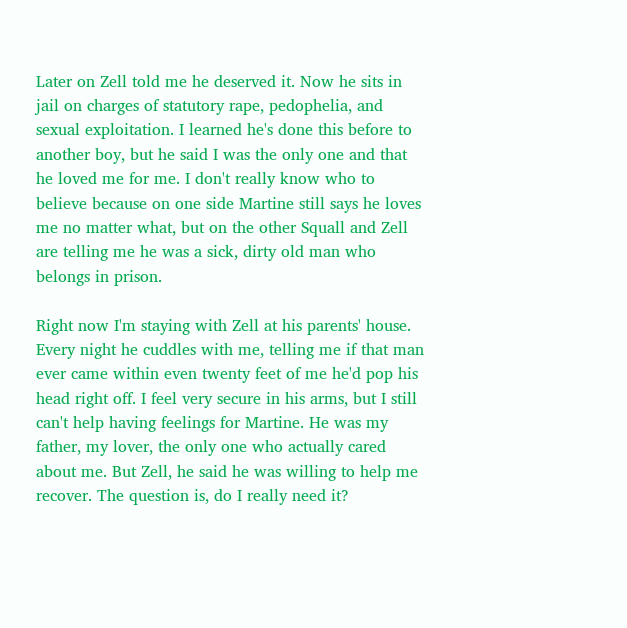Later on Zell told me he deserved it. Now he sits in jail on charges of statutory rape, pedophelia, and sexual exploitation. I learned he's done this before to another boy, but he said I was the only one and that he loved me for me. I don't really know who to believe because on one side Martine still says he loves me no matter what, but on the other Squall and Zell are telling me he was a sick, dirty old man who belongs in prison.

Right now I'm staying with Zell at his parents' house. Every night he cuddles with me, telling me if that man ever came within even twenty feet of me he'd pop his head right off. I feel very secure in his arms, but I still can't help having feelings for Martine. He was my father, my lover, the only one who actually cared about me. But Zell, he said he was willing to help me recover. The question is, do I really need it?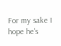For my sake I hope he's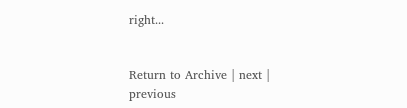right...


Return to Archive | next | previous